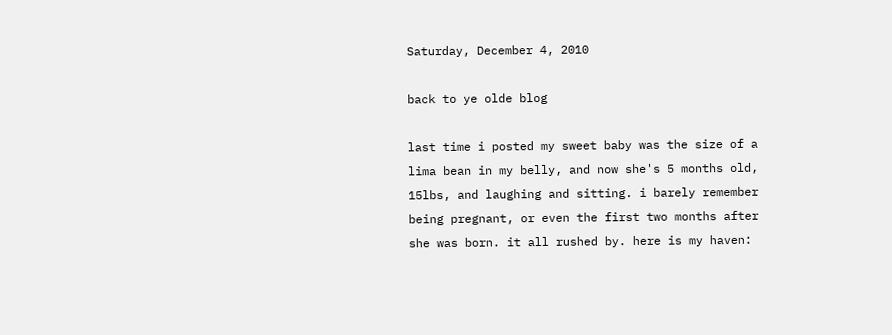Saturday, December 4, 2010

back to ye olde blog

last time i posted my sweet baby was the size of a lima bean in my belly, and now she's 5 months old, 15lbs, and laughing and sitting. i barely remember being pregnant, or even the first two months after she was born. it all rushed by. here is my haven: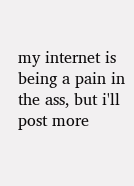my internet is being a pain in the ass, but i'll post more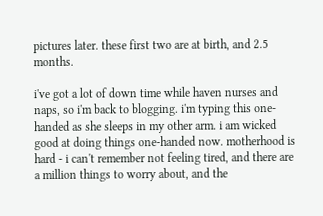pictures later. these first two are at birth, and 2.5 months.

i've got a lot of down time while haven nurses and naps, so i'm back to blogging. i'm typing this one-handed as she sleeps in my other arm. i am wicked good at doing things one-handed now. motherhood is hard - i can't remember not feeling tired, and there are a million things to worry about, and the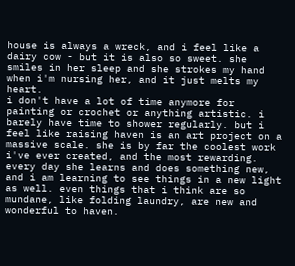house is always a wreck, and i feel like a dairy cow - but it is also so sweet. she smiles in her sleep and she strokes my hand when i'm nursing her, and it just melts my heart.
i don't have a lot of time anymore for painting or crochet or anything artistic. i barely have time to shower regularly. but i feel like raising haven is an art project on a massive scale. she is by far the coolest work i've ever created, and the most rewarding. every day she learns and does something new, and i am learning to see things in a new light as well. even things that i think are so mundane, like folding laundry, are new and wonderful to haven.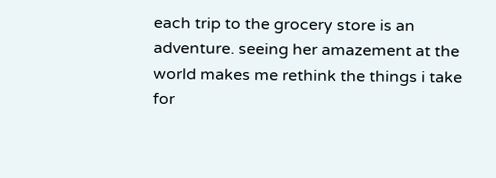each trip to the grocery store is an adventure. seeing her amazement at the world makes me rethink the things i take for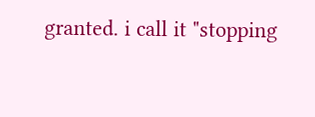granted. i call it "stopping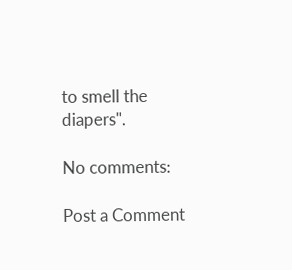to smell the diapers".

No comments:

Post a Comment